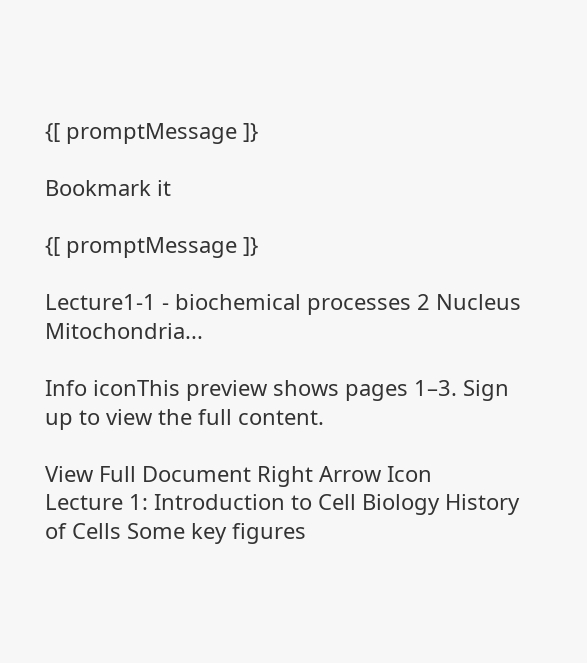{[ promptMessage ]}

Bookmark it

{[ promptMessage ]}

Lecture1-1 - biochemical processes 2 Nucleus Mitochondria...

Info iconThis preview shows pages 1–3. Sign up to view the full content.

View Full Document Right Arrow Icon
Lecture 1: Introduction to Cell Biology History of Cells Some key figures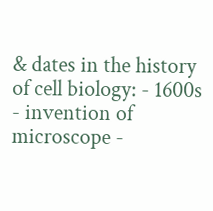& dates in the history of cell biology: - 1600s - invention of microscope -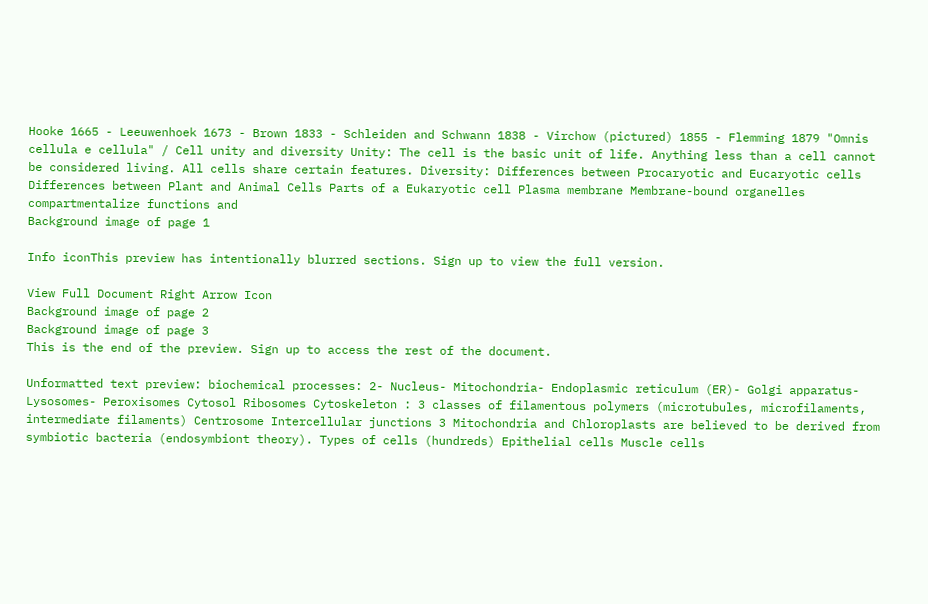Hooke 1665 - Leeuwenhoek 1673 - Brown 1833 - Schleiden and Schwann 1838 - Virchow (pictured) 1855 - Flemming 1879 "Omnis cellula e cellula" / Cell unity and diversity Unity: The cell is the basic unit of life. Anything less than a cell cannot be considered living. All cells share certain features. Diversity: Differences between Procaryotic and Eucaryotic cells Differences between Plant and Animal Cells Parts of a Eukaryotic cell Plasma membrane Membrane-bound organelles compartmentalize functions and
Background image of page 1

Info iconThis preview has intentionally blurred sections. Sign up to view the full version.

View Full Document Right Arrow Icon
Background image of page 2
Background image of page 3
This is the end of the preview. Sign up to access the rest of the document.

Unformatted text preview: biochemical processes: 2- Nucleus- Mitochondria- Endoplasmic reticulum (ER)- Golgi apparatus- Lysosomes- Peroxisomes Cytosol Ribosomes Cytoskeleton : 3 classes of filamentous polymers (microtubules, microfilaments, intermediate filaments) Centrosome Intercellular junctions 3 Mitochondria and Chloroplasts are believed to be derived from symbiotic bacteria (endosymbiont theory). Types of cells (hundreds) Epithelial cells Muscle cells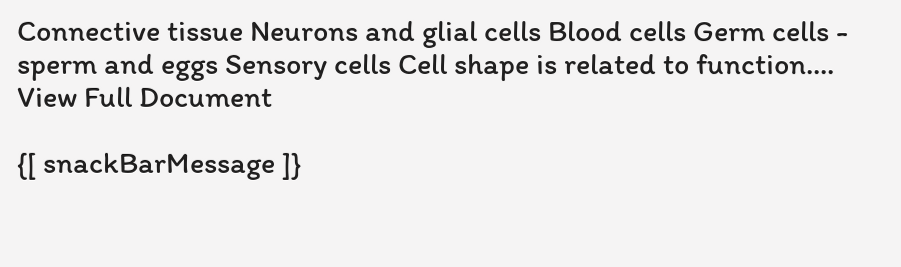Connective tissue Neurons and glial cells Blood cells Germ cells - sperm and eggs Sensory cells Cell shape is related to function....
View Full Document

{[ snackBarMessage ]}